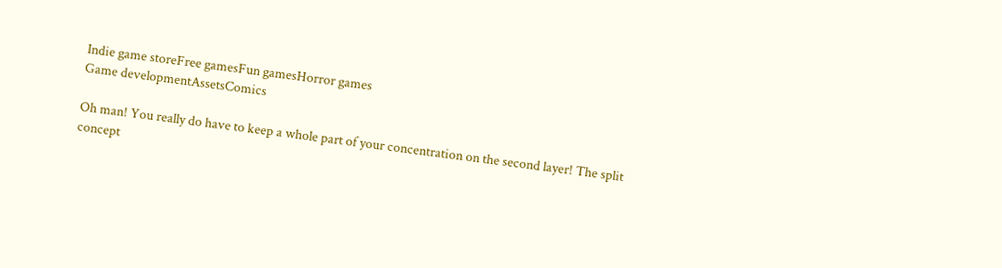Indie game storeFree gamesFun gamesHorror games
Game developmentAssetsComics

Oh man! You really do have to keep a whole part of your concentration on the second layer! The split concept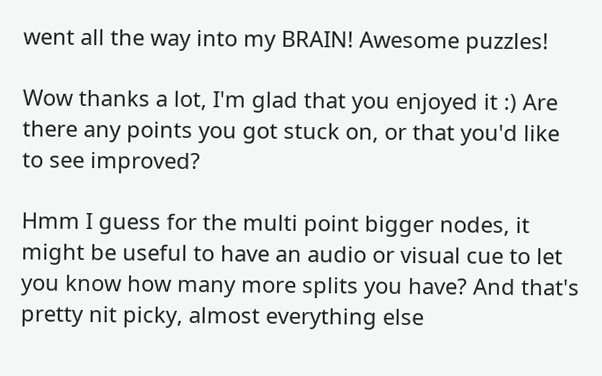went all the way into my BRAIN! Awesome puzzles!

Wow thanks a lot, I'm glad that you enjoyed it :) Are there any points you got stuck on, or that you'd like to see improved?

Hmm I guess for the multi point bigger nodes, it might be useful to have an audio or visual cue to let you know how many more splits you have? And that's pretty nit picky, almost everything else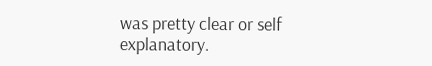was pretty clear or self explanatory.